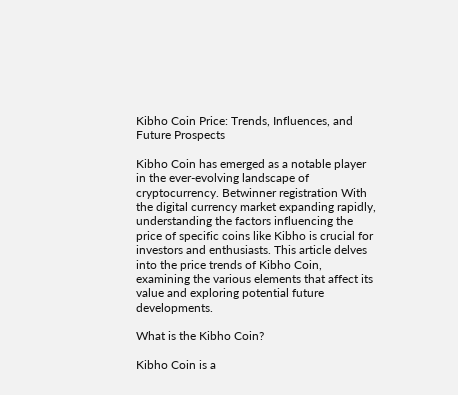Kibho Coin Price: Trends, Influences, and Future Prospects

Kibho Coin has emerged as a notable player in the ever-evolving landscape of cryptocurrency. Betwinner registration With the digital currency market expanding rapidly, understanding the factors influencing the price of specific coins like Kibho is crucial for investors and enthusiasts. This article delves into the price trends of Kibho Coin, examining the various elements that affect its value and exploring potential future developments.

What is the Kibho Coin?

Kibho Coin is a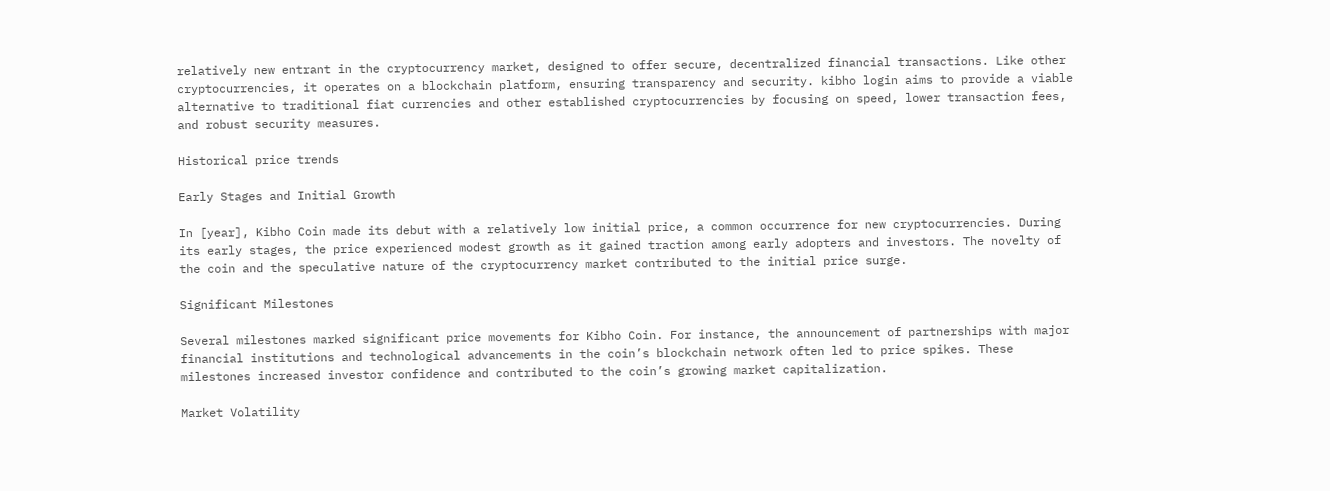relatively new entrant in the cryptocurrency market, designed to offer secure, decentralized financial transactions. Like other cryptocurrencies, it operates on a blockchain platform, ensuring transparency and security. kibho login aims to provide a viable alternative to traditional fiat currencies and other established cryptocurrencies by focusing on speed, lower transaction fees, and robust security measures.

Historical price trends

Early Stages and Initial Growth

In [year], Kibho Coin made its debut with a relatively low initial price, a common occurrence for new cryptocurrencies. During its early stages, the price experienced modest growth as it gained traction among early adopters and investors. The novelty of the coin and the speculative nature of the cryptocurrency market contributed to the initial price surge.

Significant Milestones

Several milestones marked significant price movements for Kibho Coin. For instance, the announcement of partnerships with major financial institutions and technological advancements in the coin’s blockchain network often led to price spikes. These milestones increased investor confidence and contributed to the coin’s growing market capitalization.

Market Volatility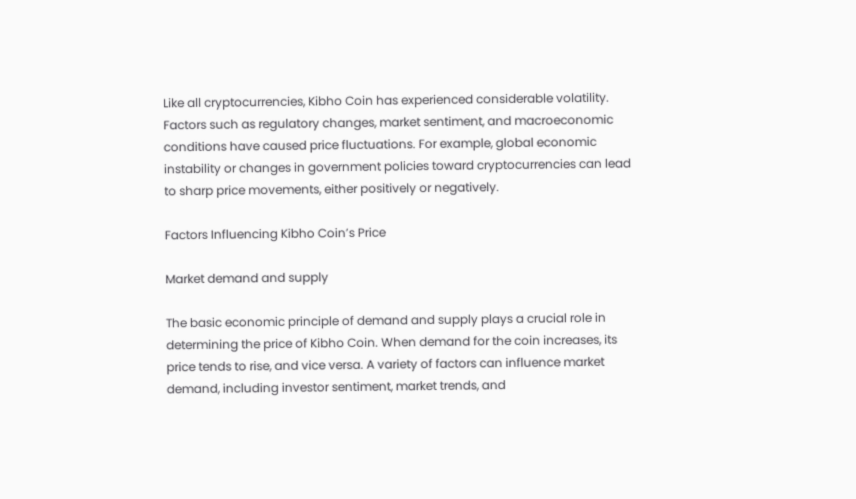Like all cryptocurrencies, Kibho Coin has experienced considerable volatility. Factors such as regulatory changes, market sentiment, and macroeconomic conditions have caused price fluctuations. For example, global economic instability or changes in government policies toward cryptocurrencies can lead to sharp price movements, either positively or negatively.

Factors Influencing Kibho Coin’s Price

Market demand and supply

The basic economic principle of demand and supply plays a crucial role in determining the price of Kibho Coin. When demand for the coin increases, its price tends to rise, and vice versa. A variety of factors can influence market demand, including investor sentiment, market trends, and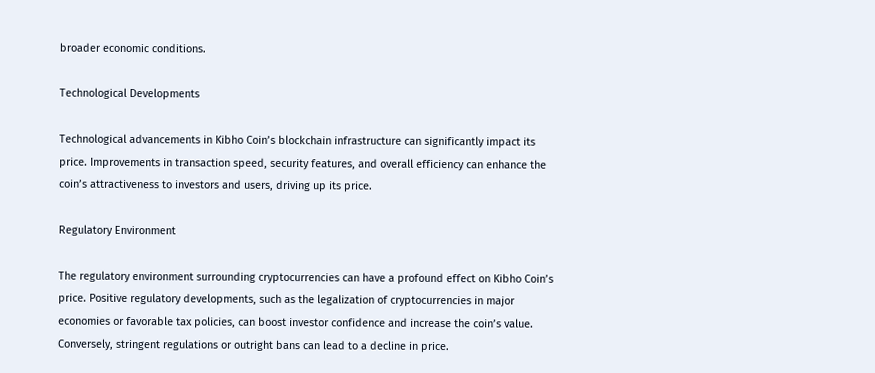broader economic conditions.

Technological Developments

Technological advancements in Kibho Coin’s blockchain infrastructure can significantly impact its price. Improvements in transaction speed, security features, and overall efficiency can enhance the coin’s attractiveness to investors and users, driving up its price.

Regulatory Environment

The regulatory environment surrounding cryptocurrencies can have a profound effect on Kibho Coin’s price. Positive regulatory developments, such as the legalization of cryptocurrencies in major economies or favorable tax policies, can boost investor confidence and increase the coin’s value. Conversely, stringent regulations or outright bans can lead to a decline in price.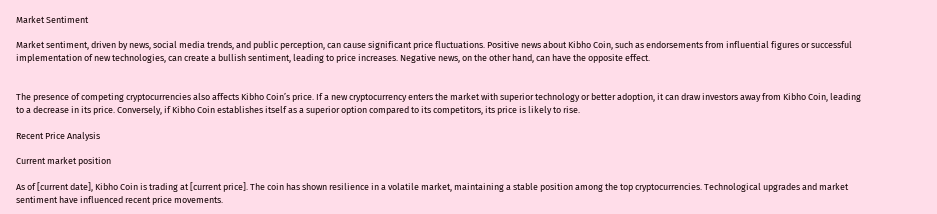Market Sentiment

Market sentiment, driven by news, social media trends, and public perception, can cause significant price fluctuations. Positive news about Kibho Coin, such as endorsements from influential figures or successful implementation of new technologies, can create a bullish sentiment, leading to price increases. Negative news, on the other hand, can have the opposite effect.


The presence of competing cryptocurrencies also affects Kibho Coin’s price. If a new cryptocurrency enters the market with superior technology or better adoption, it can draw investors away from Kibho Coin, leading to a decrease in its price. Conversely, if Kibho Coin establishes itself as a superior option compared to its competitors, its price is likely to rise.

Recent Price Analysis

Current market position

As of [current date], Kibho Coin is trading at [current price]. The coin has shown resilience in a volatile market, maintaining a stable position among the top cryptocurrencies. Technological upgrades and market sentiment have influenced recent price movements.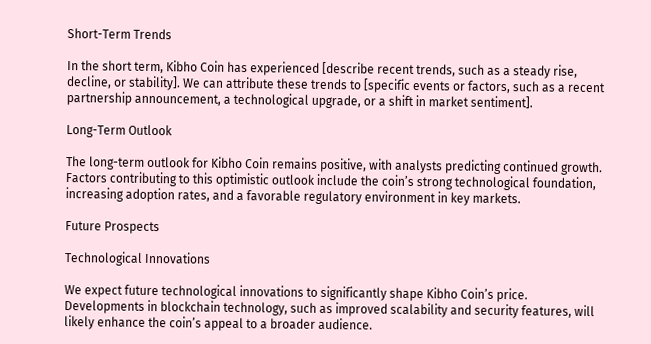Short-Term Trends

In the short term, Kibho Coin has experienced [describe recent trends, such as a steady rise, decline, or stability]. We can attribute these trends to [specific events or factors, such as a recent partnership announcement, a technological upgrade, or a shift in market sentiment].

Long-Term Outlook

The long-term outlook for Kibho Coin remains positive, with analysts predicting continued growth. Factors contributing to this optimistic outlook include the coin’s strong technological foundation, increasing adoption rates, and a favorable regulatory environment in key markets.

Future Prospects

Technological Innovations

We expect future technological innovations to significantly shape Kibho Coin’s price. Developments in blockchain technology, such as improved scalability and security features, will likely enhance the coin’s appeal to a broader audience.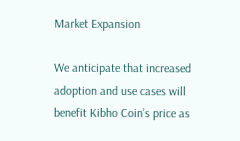Market Expansion

We anticipate that increased adoption and use cases will benefit Kibho Coin’s price as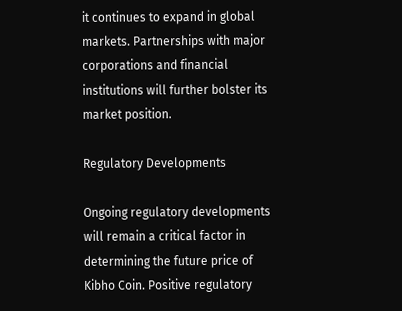it continues to expand in global markets. Partnerships with major corporations and financial institutions will further bolster its market position.

Regulatory Developments

Ongoing regulatory developments will remain a critical factor in determining the future price of Kibho Coin. Positive regulatory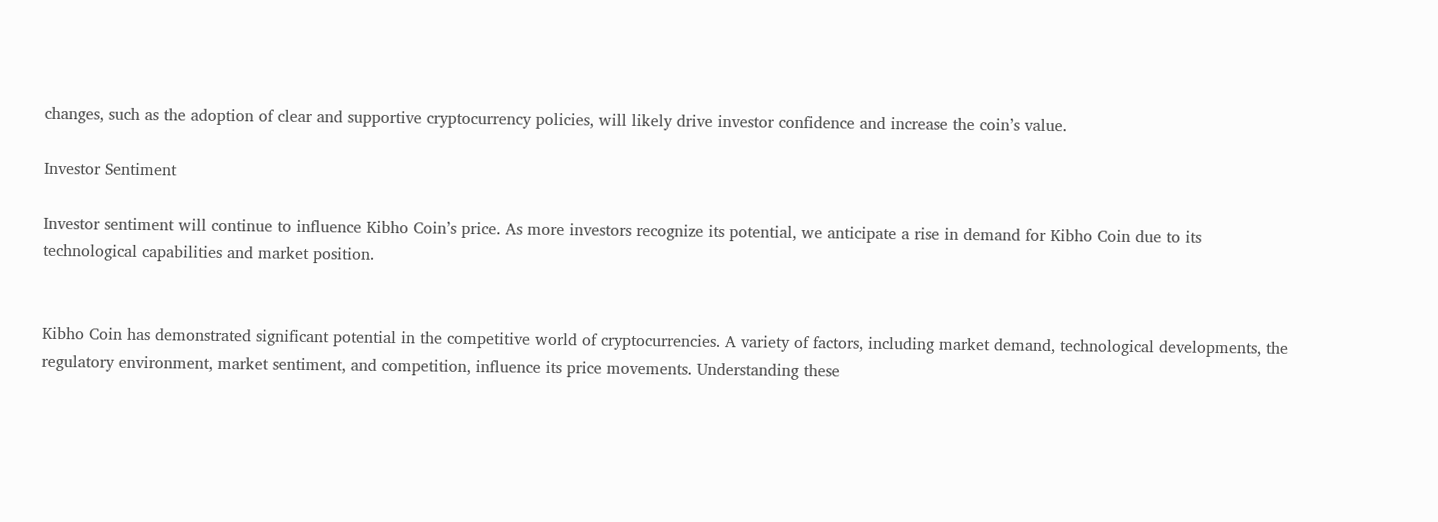changes, such as the adoption of clear and supportive cryptocurrency policies, will likely drive investor confidence and increase the coin’s value.

Investor Sentiment

Investor sentiment will continue to influence Kibho Coin’s price. As more investors recognize its potential, we anticipate a rise in demand for Kibho Coin due to its technological capabilities and market position.


Kibho Coin has demonstrated significant potential in the competitive world of cryptocurrencies. A variety of factors, including market demand, technological developments, the regulatory environment, market sentiment, and competition, influence its price movements. Understanding these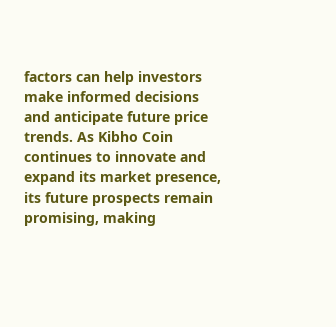factors can help investors make informed decisions and anticipate future price trends. As Kibho Coin continues to innovate and expand its market presence, its future prospects remain promising, making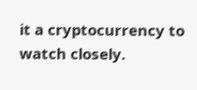it a cryptocurrency to watch closely.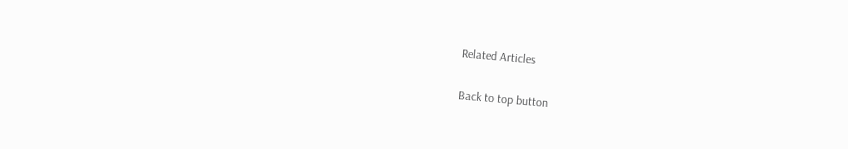Related Articles

Back to top button